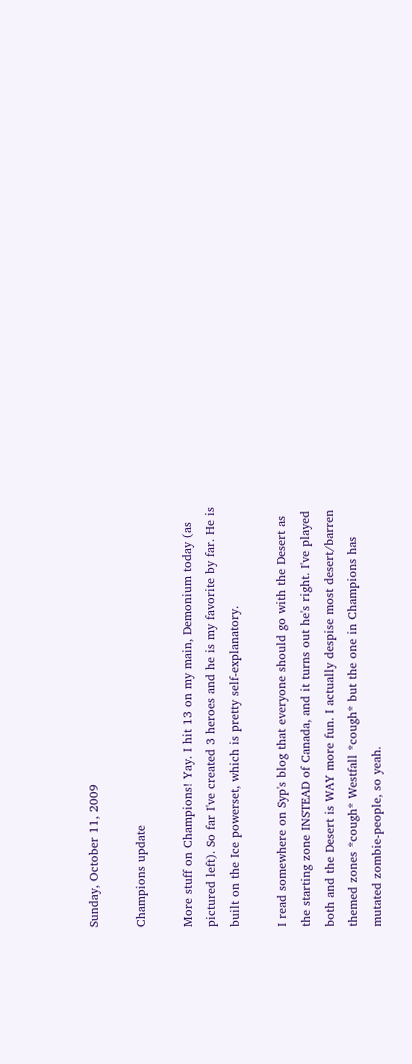Sunday, October 11, 2009

Champions update

More stuff on Champions! Yay. I hit 13 on my main, Demonium today (as pictured left). So far I've created 3 heroes and he is my favorite by far. He is built on the Ice powerset, which is pretty self-explanatory.

I read somewhere on Syp's blog that everyone should go with the Desert as the starting zone INSTEAD of Canada, and it turns out he's right. I've played both and the Desert is WAY more fun. I actually despise most desert/barren themed zones *cough* Westfall *cough* but the one in Champions has mutated zombie-people, so yeah.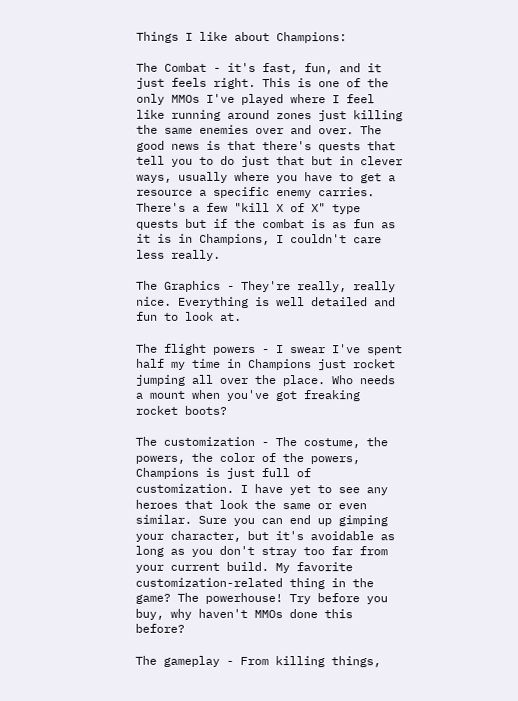Things I like about Champions:

The Combat - it's fast, fun, and it just feels right. This is one of the only MMOs I've played where I feel like running around zones just killing the same enemies over and over. The good news is that there's quests that tell you to do just that but in clever ways, usually where you have to get a resource a specific enemy carries. There's a few "kill X of X" type quests but if the combat is as fun as it is in Champions, I couldn't care less really.

The Graphics - They're really, really nice. Everything is well detailed and fun to look at.

The flight powers - I swear I've spent half my time in Champions just rocket jumping all over the place. Who needs a mount when you've got freaking rocket boots?

The customization - The costume, the powers, the color of the powers, Champions is just full of customization. I have yet to see any heroes that look the same or even similar. Sure you can end up gimping your character, but it's avoidable as long as you don't stray too far from your current build. My favorite customization-related thing in the game? The powerhouse! Try before you buy, why haven't MMOs done this before?

The gameplay - From killing things,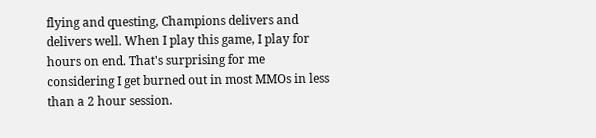flying and questing, Champions delivers and delivers well. When I play this game, I play for hours on end. That's surprising for me considering I get burned out in most MMOs in less than a 2 hour session.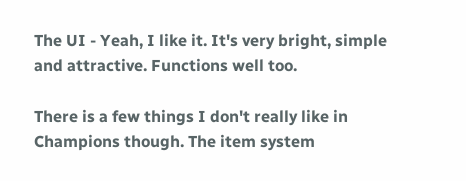The UI - Yeah, I like it. It's very bright, simple and attractive. Functions well too.

There is a few things I don't really like in Champions though. The item system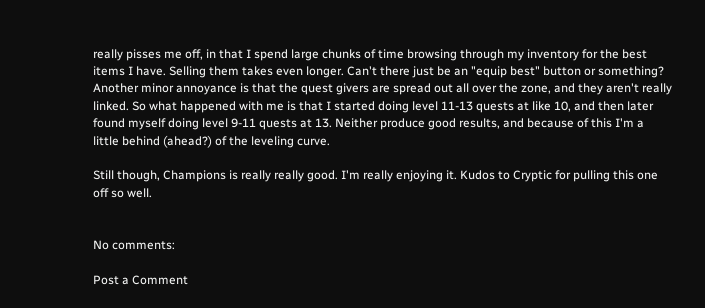really pisses me off, in that I spend large chunks of time browsing through my inventory for the best items I have. Selling them takes even longer. Can't there just be an "equip best" button or something? Another minor annoyance is that the quest givers are spread out all over the zone, and they aren't really linked. So what happened with me is that I started doing level 11-13 quests at like 10, and then later found myself doing level 9-11 quests at 13. Neither produce good results, and because of this I'm a little behind (ahead?) of the leveling curve.

Still though, Champions is really really good. I'm really enjoying it. Kudos to Cryptic for pulling this one off so well.


No comments:

Post a Comment